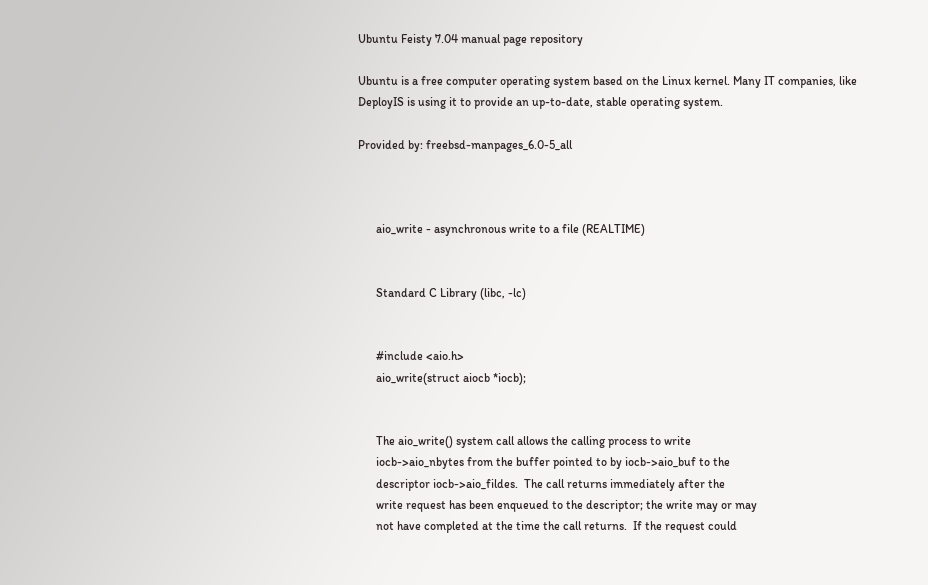Ubuntu Feisty 7.04 manual page repository

Ubuntu is a free computer operating system based on the Linux kernel. Many IT companies, like DeployIS is using it to provide an up-to-date, stable operating system.

Provided by: freebsd-manpages_6.0-5_all



      aio_write - asynchronous write to a file (REALTIME)


      Standard C Library (libc, -lc)


      #include <aio.h>
      aio_write(struct aiocb *iocb);


      The aio_write() system call allows the calling process to write
      iocb->aio_nbytes from the buffer pointed to by iocb->aio_buf to the
      descriptor iocb->aio_fildes.  The call returns immediately after the
      write request has been enqueued to the descriptor; the write may or may
      not have completed at the time the call returns.  If the request could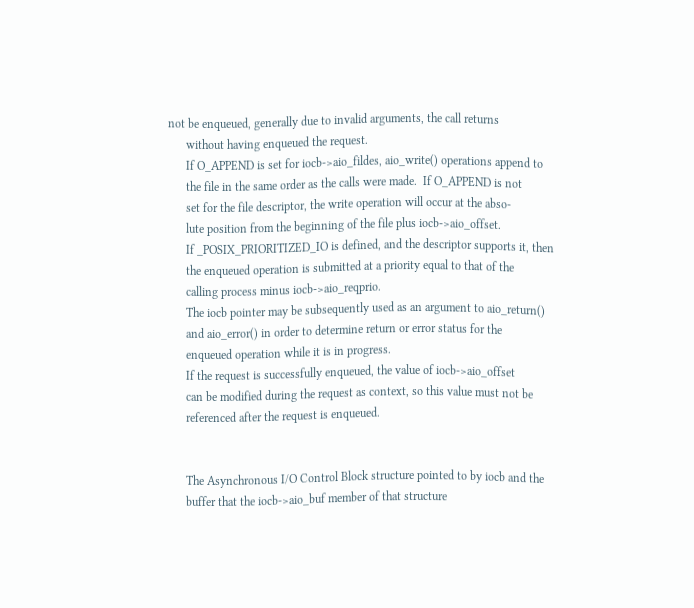not be enqueued, generally due to invalid arguments, the call returns
      without having enqueued the request.
      If O_APPEND is set for iocb->aio_fildes, aio_write() operations append to
      the file in the same order as the calls were made.  If O_APPEND is not
      set for the file descriptor, the write operation will occur at the abso‐
      lute position from the beginning of the file plus iocb->aio_offset.
      If _POSIX_PRIORITIZED_IO is defined, and the descriptor supports it, then
      the enqueued operation is submitted at a priority equal to that of the
      calling process minus iocb->aio_reqprio.
      The iocb pointer may be subsequently used as an argument to aio_return()
      and aio_error() in order to determine return or error status for the
      enqueued operation while it is in progress.
      If the request is successfully enqueued, the value of iocb->aio_offset
      can be modified during the request as context, so this value must not be
      referenced after the request is enqueued.


      The Asynchronous I/O Control Block structure pointed to by iocb and the
      buffer that the iocb->aio_buf member of that structure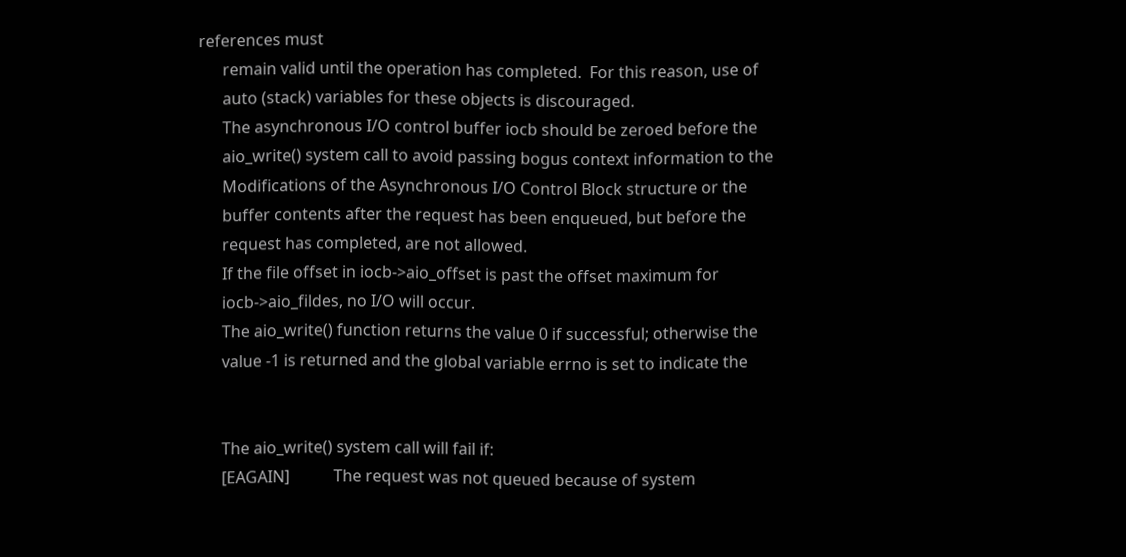references must
      remain valid until the operation has completed.  For this reason, use of
      auto (stack) variables for these objects is discouraged.
      The asynchronous I/O control buffer iocb should be zeroed before the
      aio_write() system call to avoid passing bogus context information to the
      Modifications of the Asynchronous I/O Control Block structure or the
      buffer contents after the request has been enqueued, but before the
      request has completed, are not allowed.
      If the file offset in iocb->aio_offset is past the offset maximum for
      iocb->aio_fildes, no I/O will occur.
      The aio_write() function returns the value 0 if successful; otherwise the
      value -1 is returned and the global variable errno is set to indicate the


      The aio_write() system call will fail if:
      [EAGAIN]           The request was not queued because of system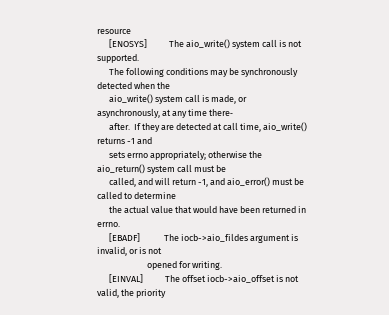resource
      [ENOSYS]           The aio_write() system call is not supported.
      The following conditions may be synchronously detected when the
      aio_write() system call is made, or asynchronously, at any time there‐
      after.  If they are detected at call time, aio_write() returns -1 and
      sets errno appropriately; otherwise the aio_return() system call must be
      called, and will return -1, and aio_error() must be called to determine
      the actual value that would have been returned in errno.
      [EBADF]            The iocb->aio_fildes argument is invalid, or is not
                         opened for writing.
      [EINVAL]           The offset iocb->aio_offset is not valid, the priority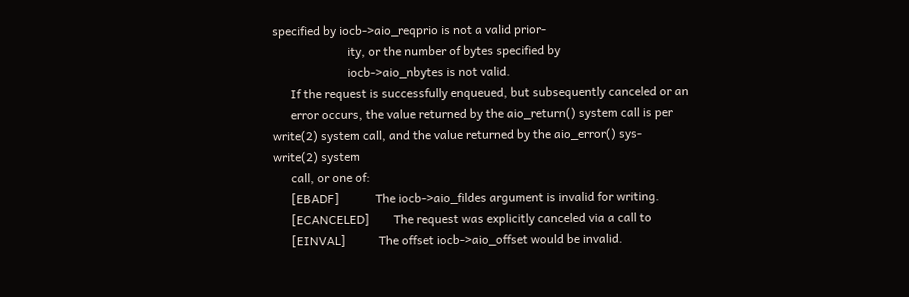specified by iocb->aio_reqprio is not a valid prior‐
                         ity, or the number of bytes specified by
                         iocb->aio_nbytes is not valid.
      If the request is successfully enqueued, but subsequently canceled or an
      error occurs, the value returned by the aio_return() system call is per
write(2) system call, and the value returned by the aio_error() sys‐
write(2) system
      call, or one of:
      [EBADF]            The iocb->aio_fildes argument is invalid for writing.
      [ECANCELED]        The request was explicitly canceled via a call to
      [EINVAL]           The offset iocb->aio_offset would be invalid.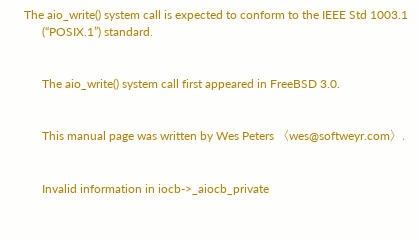The aio_write() system call is expected to conform to the IEEE Std 1003.1
      (“POSIX.1”) standard.


      The aio_write() system call first appeared in FreeBSD 3.0.


      This manual page was written by Wes Peters 〈wes@softweyr.com〉.


      Invalid information in iocb->_aiocb_private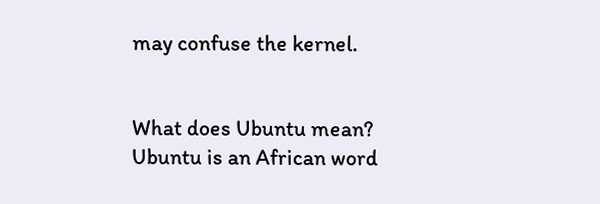may confuse the kernel.


What does Ubuntu mean?
Ubuntu is an African word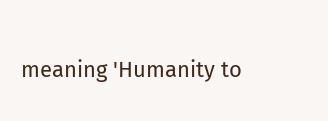meaning 'Humanity to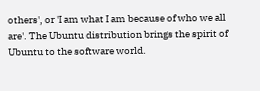others', or 'I am what I am because of who we all are'. The Ubuntu distribution brings the spirit of Ubuntu to the software world.